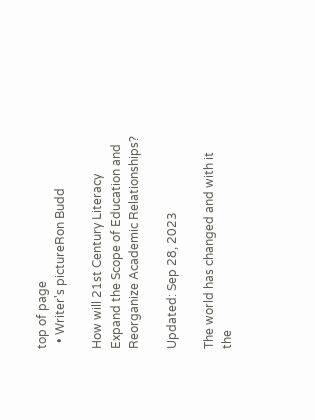top of page
  • Writer's pictureRon Budd

How will 21st Century Literacy Expand the Scope of Education and Reorganize Academic Relationships?

Updated: Sep 28, 2023

The world has changed and with it the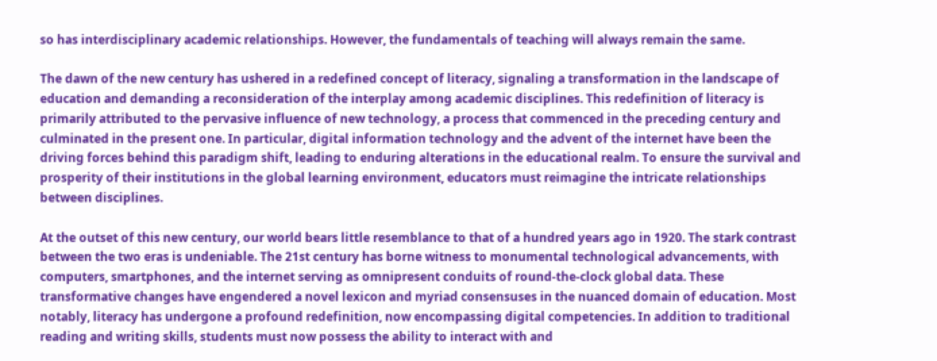so has interdisciplinary academic relationships. However, the fundamentals of teaching will always remain the same.

The dawn of the new century has ushered in a redefined concept of literacy, signaling a transformation in the landscape of education and demanding a reconsideration of the interplay among academic disciplines. This redefinition of literacy is primarily attributed to the pervasive influence of new technology, a process that commenced in the preceding century and culminated in the present one. In particular, digital information technology and the advent of the internet have been the driving forces behind this paradigm shift, leading to enduring alterations in the educational realm. To ensure the survival and prosperity of their institutions in the global learning environment, educators must reimagine the intricate relationships between disciplines.

At the outset of this new century, our world bears little resemblance to that of a hundred years ago in 1920. The stark contrast between the two eras is undeniable. The 21st century has borne witness to monumental technological advancements, with computers, smartphones, and the internet serving as omnipresent conduits of round-the-clock global data. These transformative changes have engendered a novel lexicon and myriad consensuses in the nuanced domain of education. Most notably, literacy has undergone a profound redefinition, now encompassing digital competencies. In addition to traditional reading and writing skills, students must now possess the ability to interact with and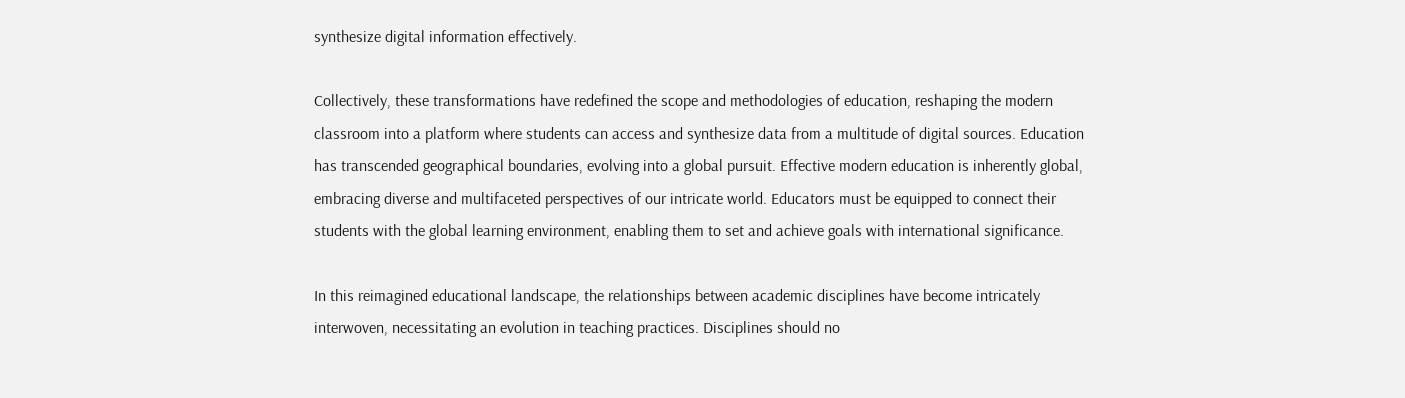synthesize digital information effectively.

Collectively, these transformations have redefined the scope and methodologies of education, reshaping the modern classroom into a platform where students can access and synthesize data from a multitude of digital sources. Education has transcended geographical boundaries, evolving into a global pursuit. Effective modern education is inherently global, embracing diverse and multifaceted perspectives of our intricate world. Educators must be equipped to connect their students with the global learning environment, enabling them to set and achieve goals with international significance.

In this reimagined educational landscape, the relationships between academic disciplines have become intricately interwoven, necessitating an evolution in teaching practices. Disciplines should no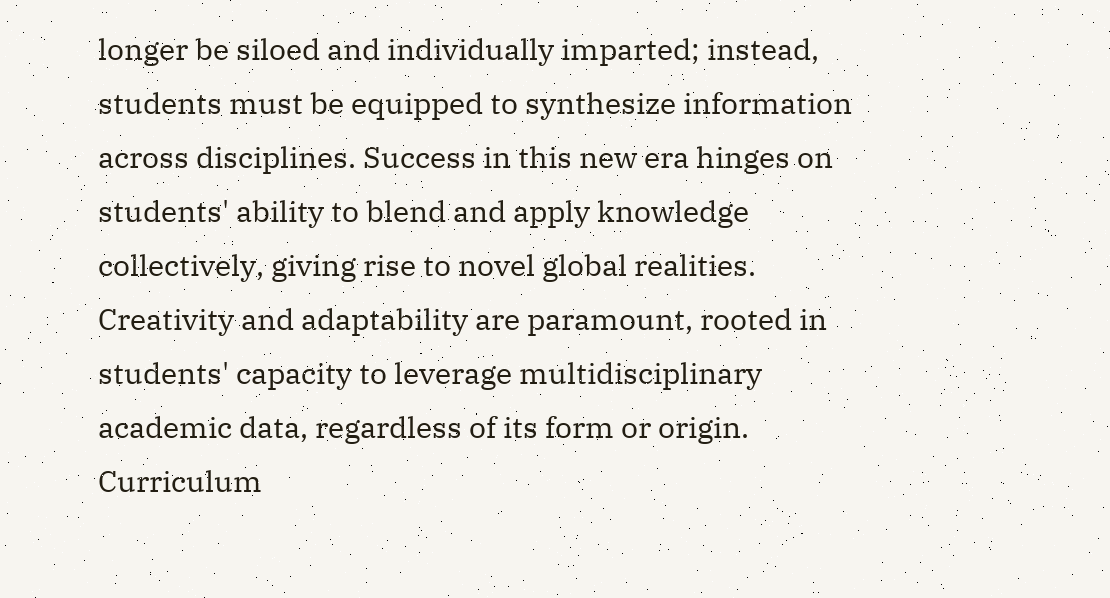longer be siloed and individually imparted; instead, students must be equipped to synthesize information across disciplines. Success in this new era hinges on students' ability to blend and apply knowledge collectively, giving rise to novel global realities. Creativity and adaptability are paramount, rooted in students' capacity to leverage multidisciplinary academic data, regardless of its form or origin. Curriculum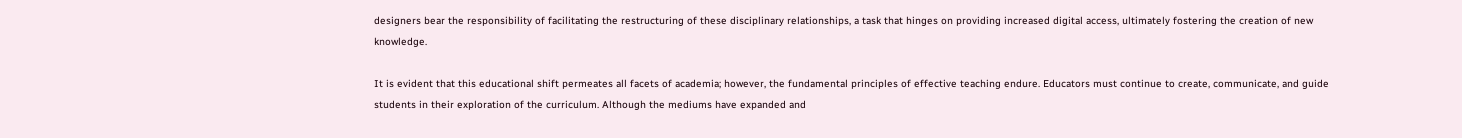designers bear the responsibility of facilitating the restructuring of these disciplinary relationships, a task that hinges on providing increased digital access, ultimately fostering the creation of new knowledge.

It is evident that this educational shift permeates all facets of academia; however, the fundamental principles of effective teaching endure. Educators must continue to create, communicate, and guide students in their exploration of the curriculum. Although the mediums have expanded and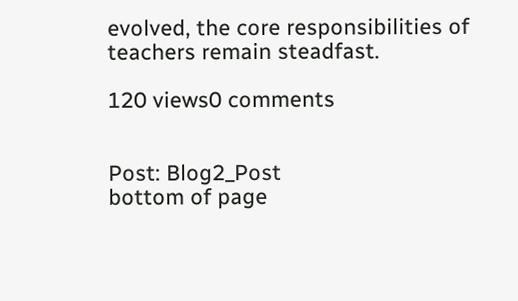evolved, the core responsibilities of teachers remain steadfast.

120 views0 comments


Post: Blog2_Post
bottom of page